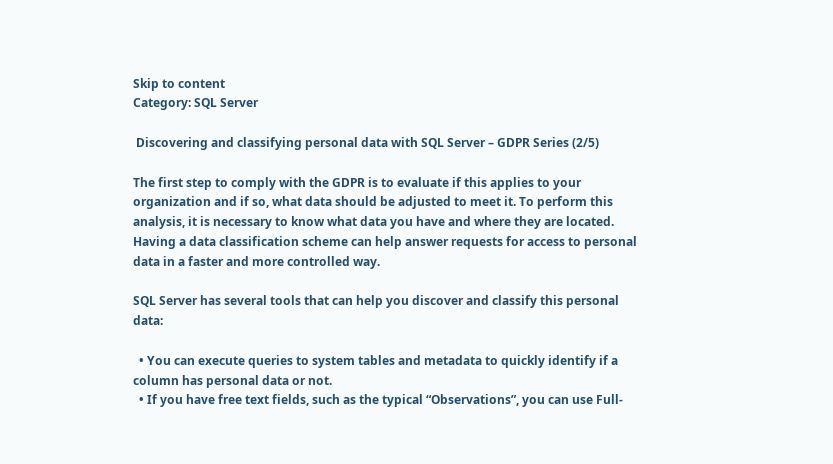Skip to content
Category: SQL Server

 Discovering and classifying personal data with SQL Server – GDPR Series (2/5)

The first step to comply with the GDPR is to evaluate if this applies to your organization and if so, what data should be adjusted to meet it. To perform this analysis, it is necessary to know what data you have and where they are located. Having a data classification scheme can help answer requests for access to personal data in a faster and more controlled way.

SQL Server has several tools that can help you discover and classify this personal data:

  • You can execute queries to system tables and metadata to quickly identify if a column has personal data or not.
  • If you have free text fields, such as the typical “Observations”, you can use Full-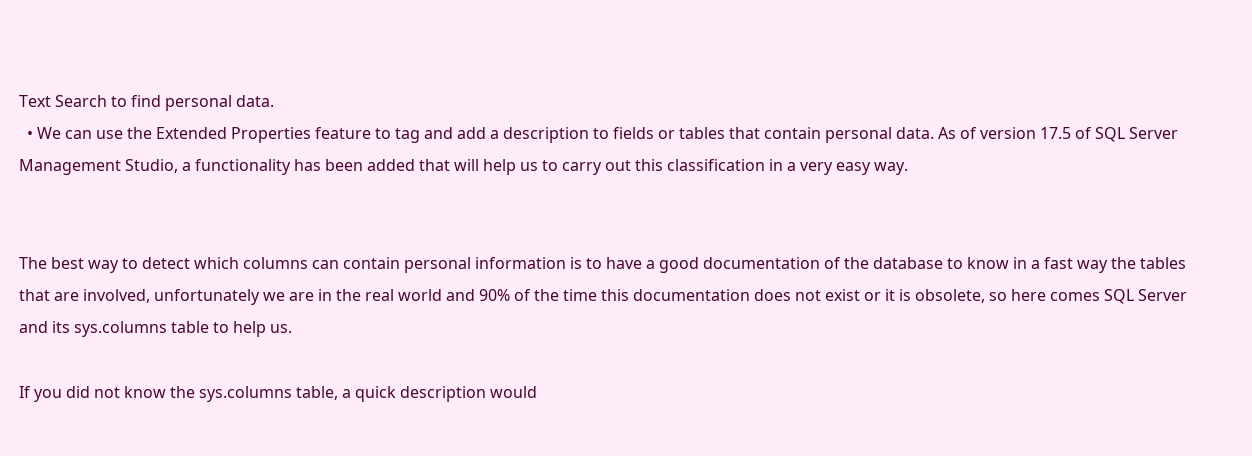Text Search to find personal data.
  • We can use the Extended Properties feature to tag and add a description to fields or tables that contain personal data. As of version 17.5 of SQL Server Management Studio, a functionality has been added that will help us to carry out this classification in a very easy way.


The best way to detect which columns can contain personal information is to have a good documentation of the database to know in a fast way the tables that are involved, unfortunately we are in the real world and 90% of the time this documentation does not exist or it is obsolete, so here comes SQL Server and its sys.columns table to help us.

If you did not know the sys.columns table, a quick description would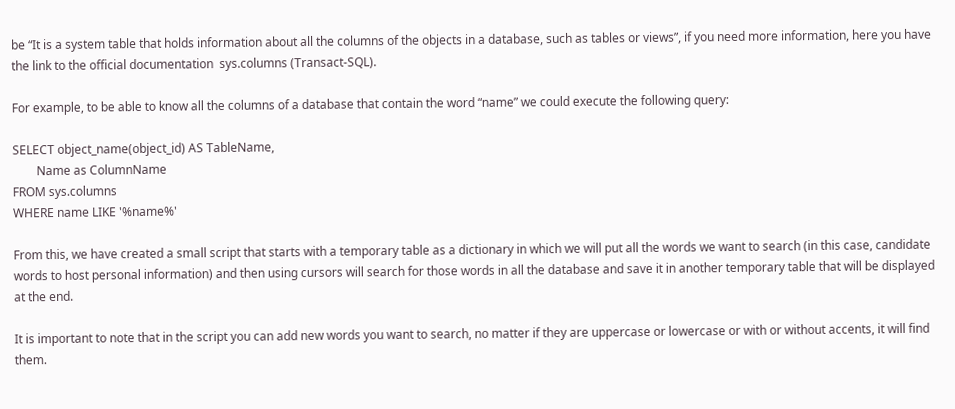be “It is a system table that holds information about all the columns of the objects in a database, such as tables or views”, if you need more information, here you have the link to the official documentation  sys.columns (Transact-SQL).

For example, to be able to know all the columns of a database that contain the word “name” we could execute the following query:

SELECT object_name(object_id) AS TableName,
        Name as ColumnName
FROM sys.columns
WHERE name LIKE '%name%'

From this, we have created a small script that starts with a temporary table as a dictionary in which we will put all the words we want to search (in this case, candidate words to host personal information) and then using cursors will search for those words in all the database and save it in another temporary table that will be displayed at the end.

It is important to note that in the script you can add new words you want to search, no matter if they are uppercase or lowercase or with or without accents, it will find them.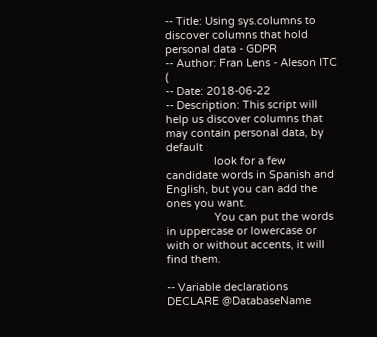-- Title: Using sys.columns to discover columns that hold personal data - GDPR
-- Author: Fran Lens - Aleson ITC (
-- Date: 2018-06-22
-- Description: This script will help us discover columns that may contain personal data, by default
                look for a few candidate words in Spanish and English, but you can add the ones you want.
                You can put the words in uppercase or lowercase or with or without accents, it will find them.

-- Variable declarations
DECLARE @DatabaseName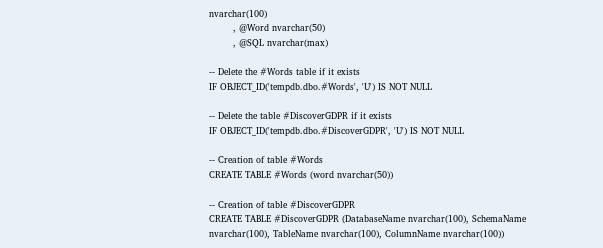nvarchar(100)
        , @Word nvarchar(50)
        , @SQL nvarchar(max)

-- Delete the #Words table if it exists
IF OBJECT_ID('tempdb.dbo.#Words', 'U') IS NOT NULL

-- Delete the table #DiscoverGDPR if it exists
IF OBJECT_ID('tempdb.dbo.#DiscoverGDPR', 'U') IS NOT NULL

-- Creation of table #Words
CREATE TABLE #Words (word nvarchar(50))

-- Creation of table #DiscoverGDPR
CREATE TABLE #DiscoverGDPR (DatabaseName nvarchar(100), SchemaName nvarchar(100), TableName nvarchar(100), ColumnName nvarchar(100))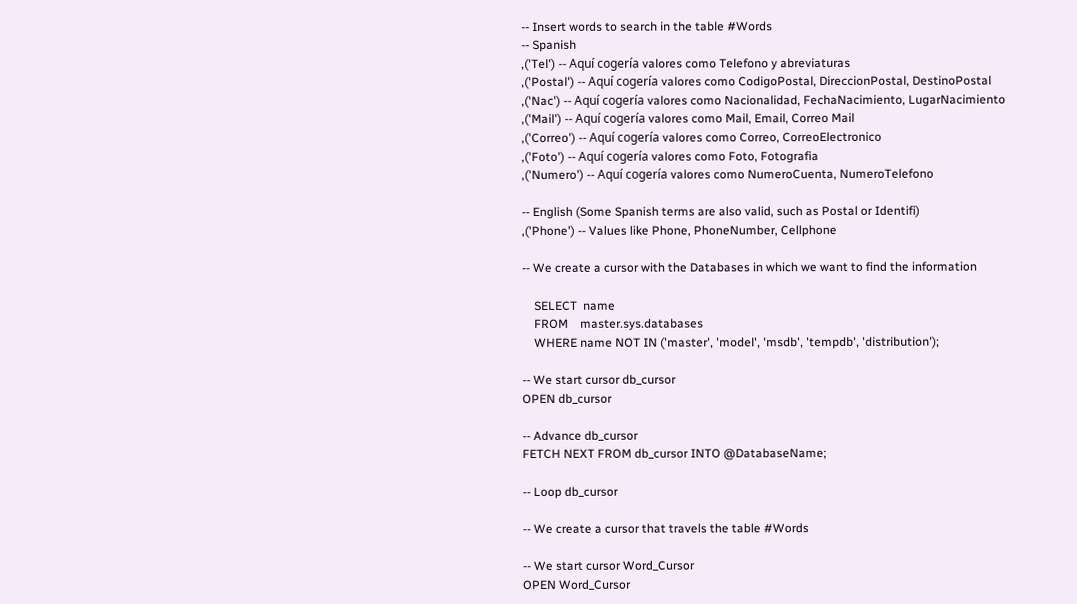-- Insert words to search in the table #Words
-- Spanish
,('Tel') -- Aquí cogería valores como Telefono y abreviaturas
,('Postal') -- Aquí cogería valores como CodigoPostal, DireccionPostal, DestinoPostal
,('Nac') -- Aquí cogería valores como Nacionalidad, FechaNacimiento, LugarNacimiento
,('Mail') -- Aquí cogería valores como Mail, Email, Correo Mail
,('Correo') -- Aquí cogería valores como Correo, CorreoElectronico
,('Foto') -- Aquí cogería valores como Foto, Fotografia
,('Numero') -- Aquí cogería valores como NumeroCuenta, NumeroTelefono

-- English (Some Spanish terms are also valid, such as Postal or Identifi)
,('Phone') -- Values like Phone, PhoneNumber, Cellphone

-- We create a cursor with the Databases in which we want to find the information

    SELECT  name
    FROM    master.sys.databases
    WHERE name NOT IN ('master', 'model', 'msdb', 'tempdb', 'distribution');

-- We start cursor db_cursor
OPEN db_cursor

-- Advance db_cursor
FETCH NEXT FROM db_cursor INTO @DatabaseName;

-- Loop db_cursor

-- We create a cursor that travels the table #Words

-- We start cursor Word_Cursor
OPEN Word_Cursor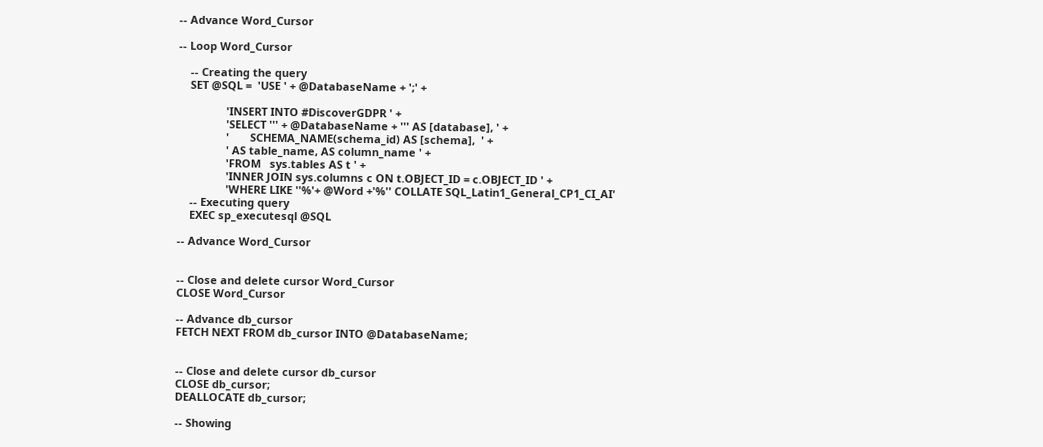-- Advance Word_Cursor

-- Loop Word_Cursor

    -- Creating the query
    SET @SQL =  'USE ' + @DatabaseName + ';' +

                'INSERT INTO #DiscoverGDPR ' +
                'SELECT ''' + @DatabaseName + ''' AS [database], ' +
                '       SCHEMA_NAME(schema_id) AS [schema],  ' +
                ' AS table_name, AS column_name ' +
                'FROM   sys.tables AS t ' +
                'INNER JOIN sys.columns c ON t.OBJECT_ID = c.OBJECT_ID ' +
                'WHERE LIKE ''%'+ @Word +'%'' COLLATE SQL_Latin1_General_CP1_CI_AI'
    -- Executing query
    EXEC sp_executesql @SQL

-- Advance Word_Cursor


-- Close and delete cursor Word_Cursor
CLOSE Word_Cursor

-- Advance db_cursor
FETCH NEXT FROM db_cursor INTO @DatabaseName;


-- Close and delete cursor db_cursor
CLOSE db_cursor;
DEALLOCATE db_cursor;

-- Showing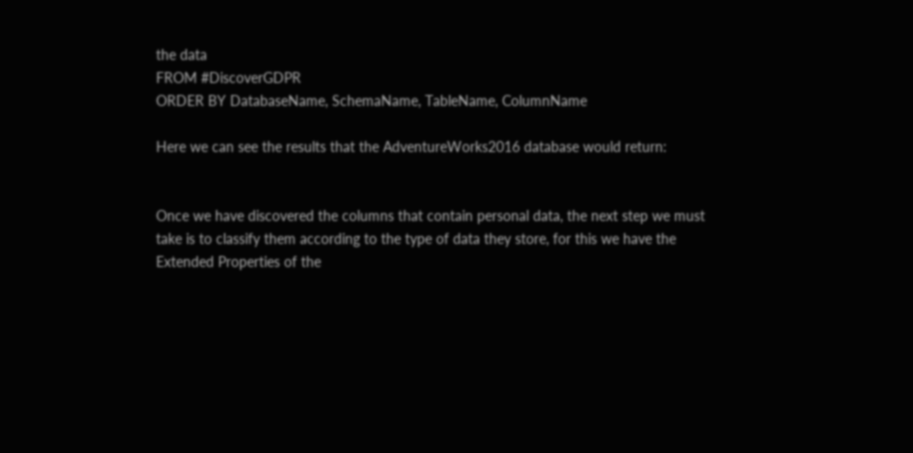the data
FROM #DiscoverGDPR
ORDER BY DatabaseName, SchemaName, TableName, ColumnName

Here we can see the results that the AdventureWorks2016 database would return:


Once we have discovered the columns that contain personal data, the next step we must take is to classify them according to the type of data they store, for this we have the Extended Properties of the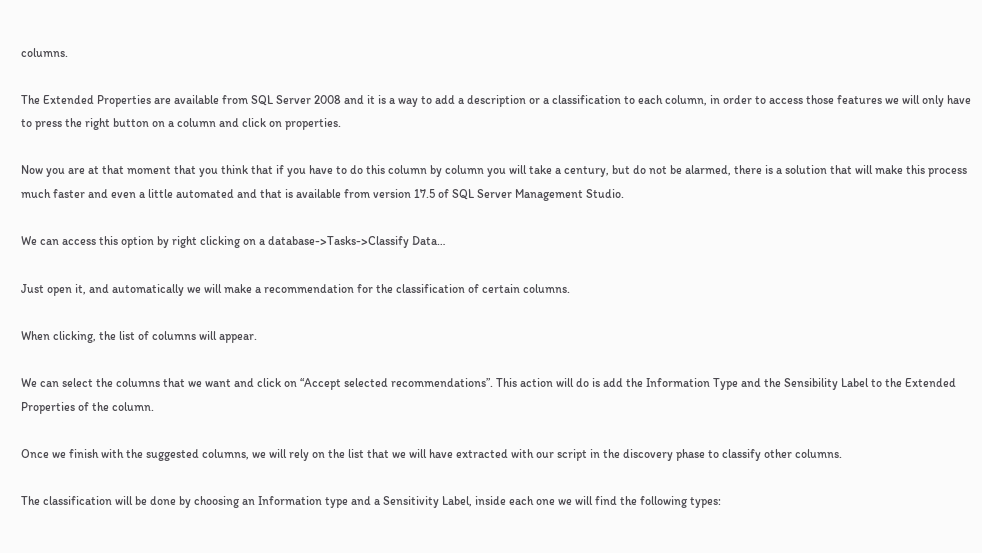columns.

The Extended Properties are available from SQL Server 2008 and it is a way to add a description or a classification to each column, in order to access those features we will only have to press the right button on a column and click on properties.

Now you are at that moment that you think that if you have to do this column by column you will take a century, but do not be alarmed, there is a solution that will make this process much faster and even a little automated and that is available from version 17.5 of SQL Server Management Studio.

We can access this option by right clicking on a database->Tasks->Classify Data…

Just open it, and automatically we will make a recommendation for the classification of certain columns.

When clicking, the list of columns will appear.

We can select the columns that we want and click on “Accept selected recommendations”. This action will do is add the Information Type and the Sensibility Label to the Extended Properties of the column.

Once we finish with the suggested columns, we will rely on the list that we will have extracted with our script in the discovery phase to classify other columns.

The classification will be done by choosing an Information type and a Sensitivity Label, inside each one we will find the following types: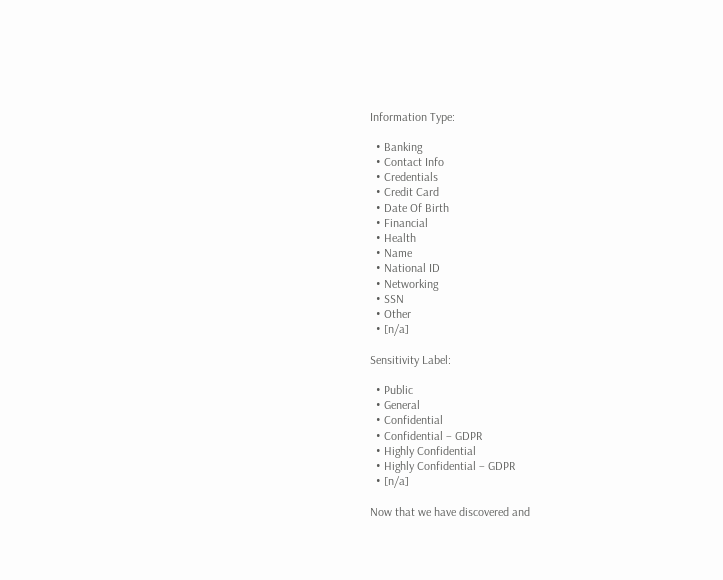Information Type:

  • Banking
  • Contact Info
  • Credentials
  • Credit Card
  • Date Of Birth
  • Financial
  • Health
  • Name
  • National ID
  • Networking
  • SSN
  • Other
  • [n/a]

Sensitivity Label:

  • Public
  • General
  • Confidential
  • Confidential – GDPR
  • Highly Confidential
  • Highly Confidential – GDPR
  • [n/a]

Now that we have discovered and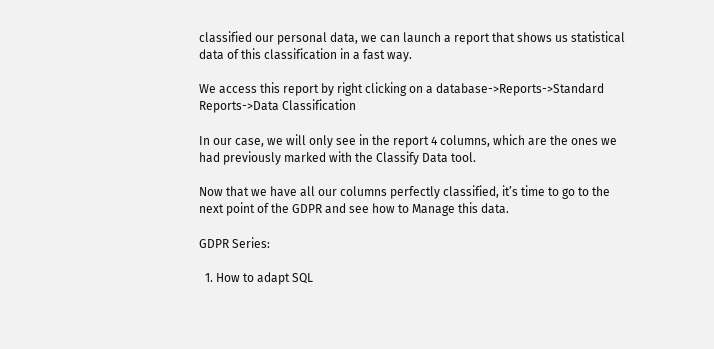classified our personal data, we can launch a report that shows us statistical data of this classification in a fast way.

We access this report by right clicking on a database->Reports->Standard Reports->Data Classification

In our case, we will only see in the report 4 columns, which are the ones we had previously marked with the Classify Data tool.

Now that we have all our columns perfectly classified, it’s time to go to the next point of the GDPR and see how to Manage this data.

GDPR Series:

  1. How to adapt SQL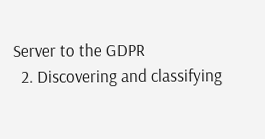Server to the GDPR
  2. Discovering and classifying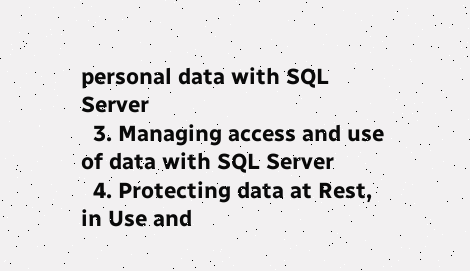personal data with SQL Server
  3. Managing access and use of data with SQL Server
  4. Protecting data at Rest, in Use and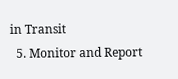in Transit
  5. Monitor and Report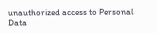unauthorized access to Personal Data